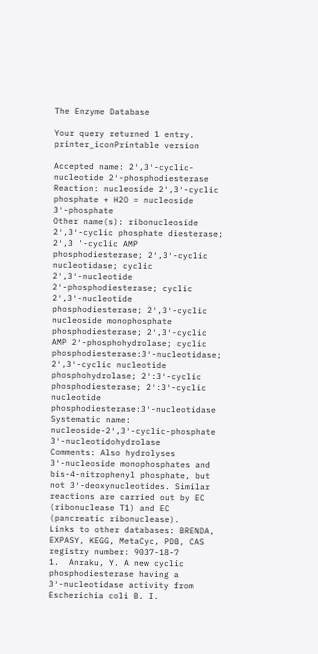The Enzyme Database

Your query returned 1 entry.    printer_iconPrintable version

Accepted name: 2′,3′-cyclic-nucleotide 2′-phosphodiesterase
Reaction: nucleoside 2′,3′-cyclic phosphate + H2O = nucleoside 3′-phosphate
Other name(s): ribonucleoside 2′,3′-cyclic phosphate diesterase; 2′,3 '-cyclic AMP phosphodiesterase; 2′,3′-cyclic nucleotidase; cyclic 2′,3′-nucleotide 2′-phosphodiesterase; cyclic 2′,3′-nucleotide phosphodiesterase; 2′,3′-cyclic nucleoside monophosphate phosphodiesterase; 2′,3′-cyclic AMP 2′-phosphohydrolase; cyclic phosphodiesterase:3′-nucleotidase; 2′,3′-cyclic nucleotide phosphohydrolase; 2′:3′-cyclic phosphodiesterase; 2′:3′-cyclic nucleotide phosphodiesterase:3′-nucleotidase
Systematic name: nucleoside-2′,3′-cyclic-phosphate 3′-nucleotidohydrolase
Comments: Also hydrolyses 3′-nucleoside monophosphates and bis-4-nitrophenyl phosphate, but not 3′-deoxynucleotides. Similar reactions are carried out by EC (ribonuclease T1) and EC (pancreatic ribonuclease).
Links to other databases: BRENDA, EXPASY, KEGG, MetaCyc, PDB, CAS registry number: 9037-18-7
1.  Anraku, Y. A new cyclic phosphodiesterase having a 3′-nucleotidase activity from Escherichia coli B. I.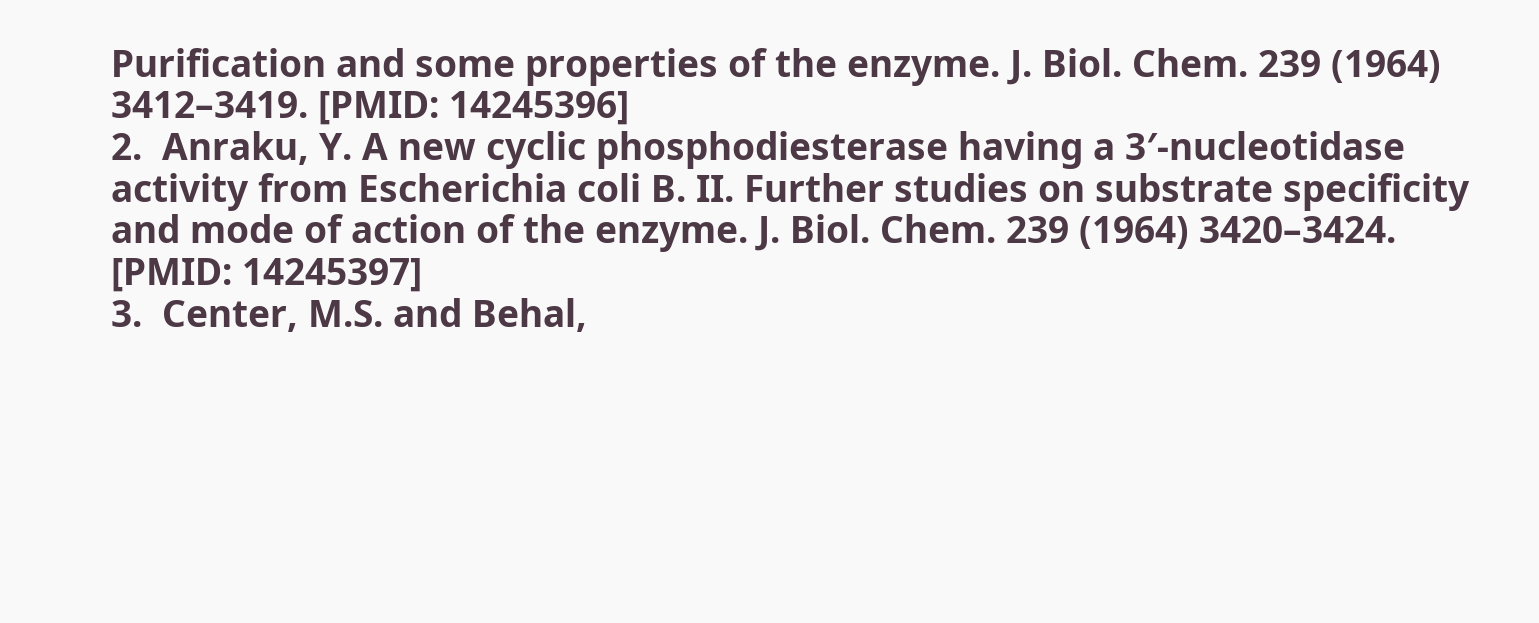Purification and some properties of the enzyme. J. Biol. Chem. 239 (1964) 3412–3419. [PMID: 14245396]
2.  Anraku, Y. A new cyclic phosphodiesterase having a 3′-nucleotidase activity from Escherichia coli B. II. Further studies on substrate specificity and mode of action of the enzyme. J. Biol. Chem. 239 (1964) 3420–3424. [PMID: 14245397]
3.  Center, M.S. and Behal,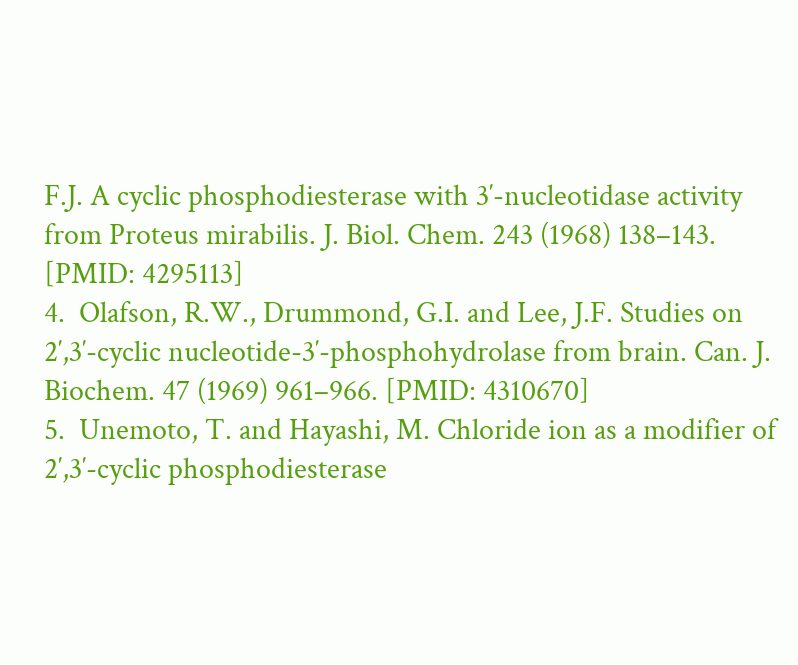F.J. A cyclic phosphodiesterase with 3′-nucleotidase activity from Proteus mirabilis. J. Biol. Chem. 243 (1968) 138–143. [PMID: 4295113]
4.  Olafson, R.W., Drummond, G.I. and Lee, J.F. Studies on 2′,3′-cyclic nucleotide-3′-phosphohydrolase from brain. Can. J. Biochem. 47 (1969) 961–966. [PMID: 4310670]
5.  Unemoto, T. and Hayashi, M. Chloride ion as a modifier of 2′,3′-cyclic phosphodiesterase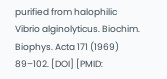purified from halophilic Vibrio alginolyticus. Biochim. Biophys. Acta 171 (1969) 89–102. [DOI] [PMID: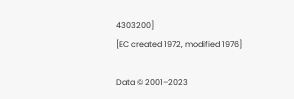4303200]
[EC created 1972, modified 1976]

Data © 2001–2023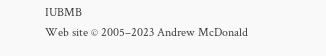IUBMB
Web site © 2005–2023 Andrew McDonald